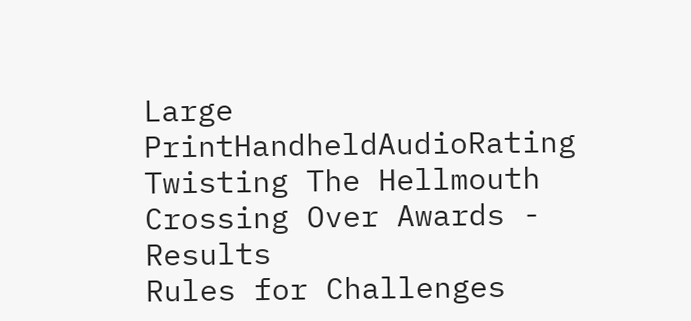Large PrintHandheldAudioRating
Twisting The Hellmouth Crossing Over Awards - Results
Rules for Challenges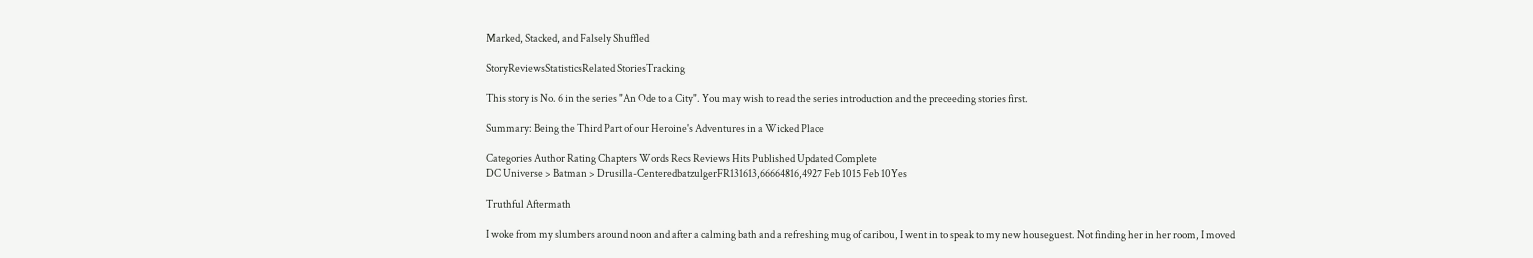Marked, Stacked, and Falsely Shuffled

StoryReviewsStatisticsRelated StoriesTracking

This story is No. 6 in the series "An Ode to a City". You may wish to read the series introduction and the preceeding stories first.

Summary: Being the Third Part of our Heroine's Adventures in a Wicked Place

Categories Author Rating Chapters Words Recs Reviews Hits Published Updated Complete
DC Universe > Batman > Drusilla-CenteredbatzulgerFR131613,66664816,4927 Feb 1015 Feb 10Yes

Truthful Aftermath

I woke from my slumbers around noon and after a calming bath and a refreshing mug of caribou, I went in to speak to my new houseguest. Not finding her in her room, I moved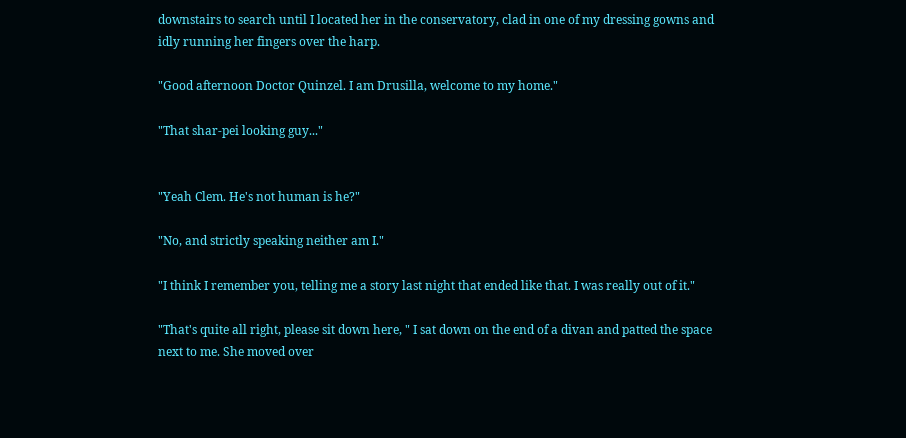downstairs to search until I located her in the conservatory, clad in one of my dressing gowns and idly running her fingers over the harp.

"Good afternoon Doctor Quinzel. I am Drusilla, welcome to my home."

"That shar-pei looking guy..."


"Yeah Clem. He's not human is he?"

"No, and strictly speaking neither am I."

"I think I remember you, telling me a story last night that ended like that. I was really out of it."

"That's quite all right, please sit down here, " I sat down on the end of a divan and patted the space next to me. She moved over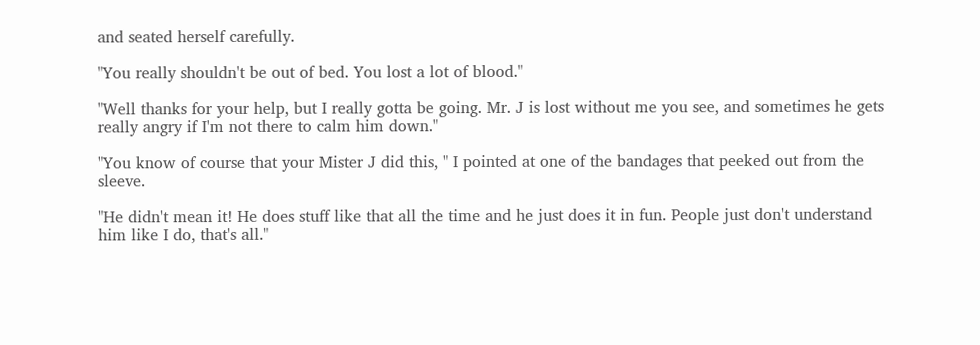and seated herself carefully.

"You really shouldn't be out of bed. You lost a lot of blood."

"Well thanks for your help, but I really gotta be going. Mr. J is lost without me you see, and sometimes he gets really angry if I'm not there to calm him down."

"You know of course that your Mister J did this, " I pointed at one of the bandages that peeked out from the sleeve.

"He didn't mean it! He does stuff like that all the time and he just does it in fun. People just don't understand him like I do, that's all."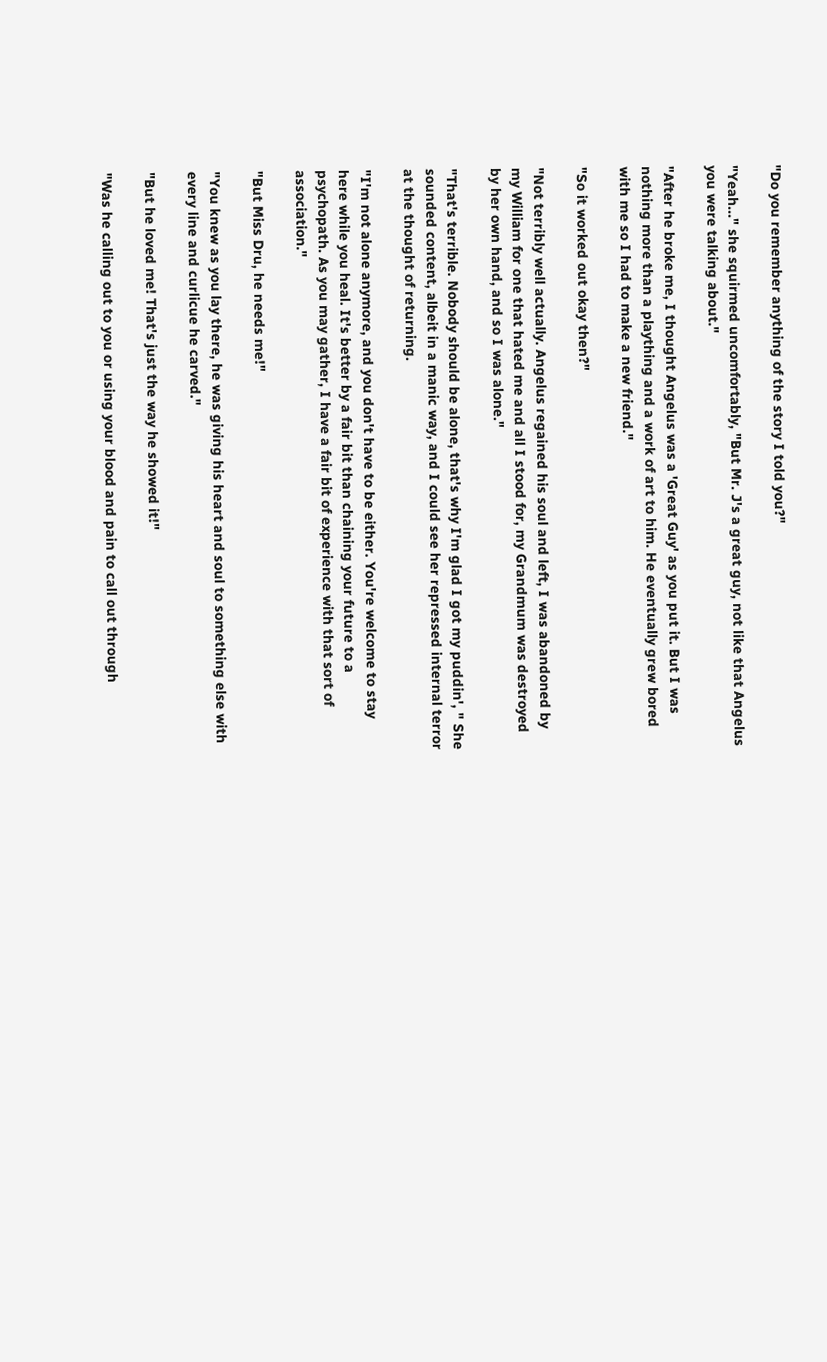"Do you remember anything of the story I told you?"

"Yeah..." she squirmed uncomfortably, "But Mr. J's a great guy, not like that Angelus you were talking about."

"After he broke me, I thought Angelus was a 'Great Guy' as you put it. But I was nothing more than a plaything and a work of art to him. He eventually grew bored with me so I had to make a new friend."

"So it worked out okay then?"

"Not terribly well actually. Angelus regained his soul and left, I was abandoned by my William for one that hated me and all I stood for, my Grandmum was destroyed by her own hand, and so I was alone."

"That's terrible. Nobody should be alone, that's why I'm glad I got my puddin', " She sounded content, albeit in a manic way, and I could see her repressed internal terror at the thought of returning.

"I'm not alone anymore, and you don't have to be either. You're welcome to stay here while you heal. It's better by a fair bit than chaining your future to a psychopath. As you may gather, I have a fair bit of experience with that sort of association."

"But Miss Dru, he needs me!"

"You knew as you lay there, he was giving his heart and soul to something else with every line and curlicue he carved."

"But he loved me! That's just the way he showed it!"

"Was he calling out to you or using your blood and pain to call out through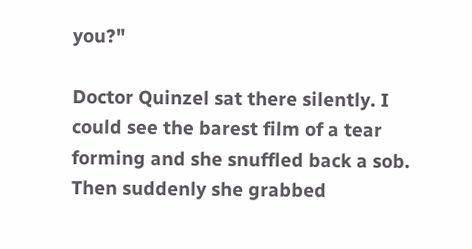you?"

Doctor Quinzel sat there silently. I could see the barest film of a tear forming and she snuffled back a sob. Then suddenly she grabbed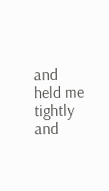and held me tightly and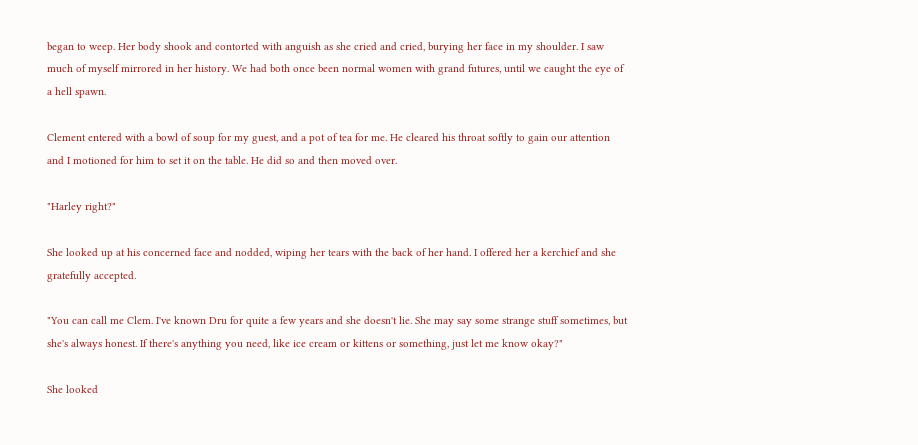began to weep. Her body shook and contorted with anguish as she cried and cried, burying her face in my shoulder. I saw much of myself mirrored in her history. We had both once been normal women with grand futures, until we caught the eye of a hell spawn.

Clement entered with a bowl of soup for my guest, and a pot of tea for me. He cleared his throat softly to gain our attention and I motioned for him to set it on the table. He did so and then moved over.

"Harley right?"

She looked up at his concerned face and nodded, wiping her tears with the back of her hand. I offered her a kerchief and she gratefully accepted.

"You can call me Clem. I've known Dru for quite a few years and she doesn't lie. She may say some strange stuff sometimes, but she's always honest. If there's anything you need, like ice cream or kittens or something, just let me know okay?"

She looked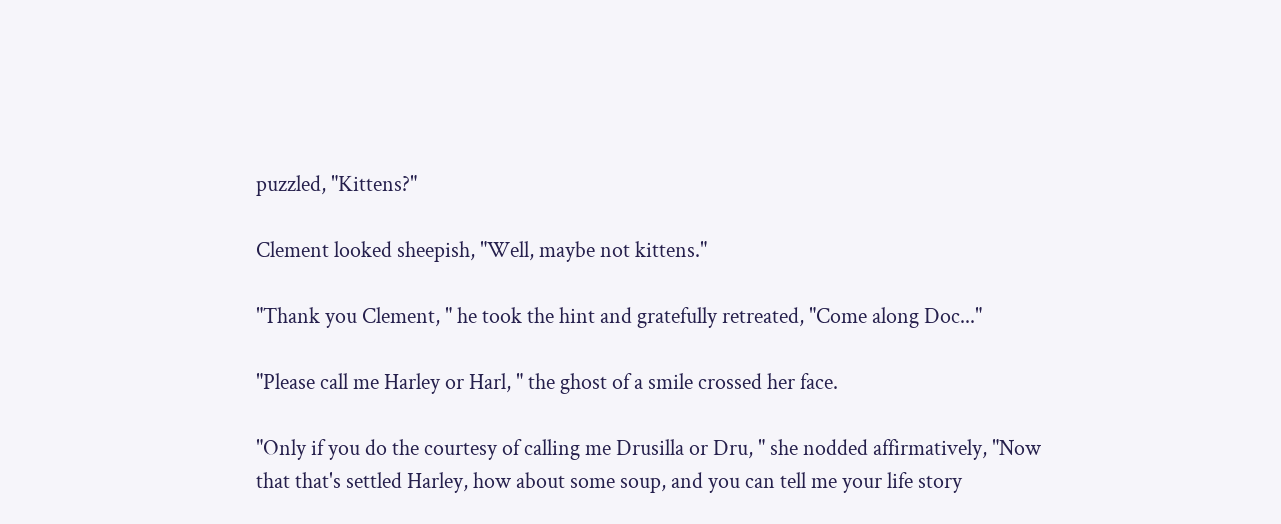puzzled, "Kittens?"

Clement looked sheepish, "Well, maybe not kittens."

"Thank you Clement, " he took the hint and gratefully retreated, "Come along Doc..."

"Please call me Harley or Harl, " the ghost of a smile crossed her face.

"Only if you do the courtesy of calling me Drusilla or Dru, " she nodded affirmatively, "Now that that's settled Harley, how about some soup, and you can tell me your life story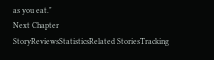as you eat."
Next Chapter
StoryReviewsStatisticsRelated StoriesTracking